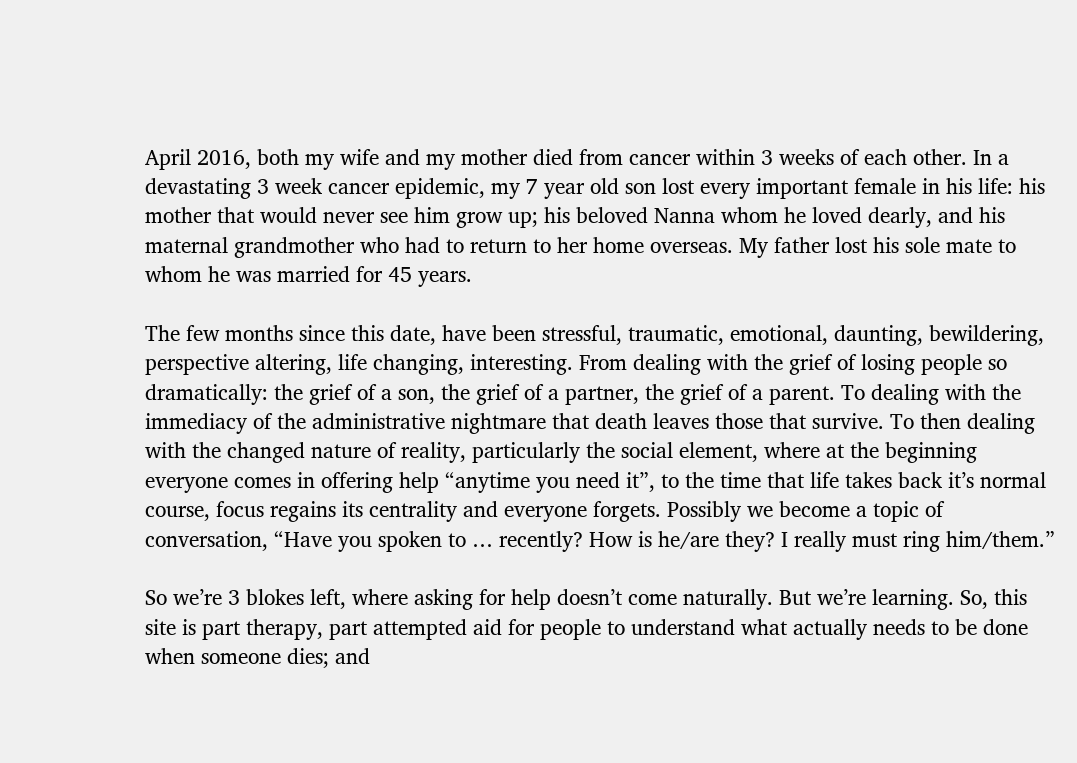April 2016, both my wife and my mother died from cancer within 3 weeks of each other. In a devastating 3 week cancer epidemic, my 7 year old son lost every important female in his life: his mother that would never see him grow up; his beloved Nanna whom he loved dearly, and his maternal grandmother who had to return to her home overseas. My father lost his sole mate to whom he was married for 45 years.

The few months since this date, have been stressful, traumatic, emotional, daunting, bewildering, perspective altering, life changing, interesting. From dealing with the grief of losing people so dramatically: the grief of a son, the grief of a partner, the grief of a parent. To dealing with the immediacy of the administrative nightmare that death leaves those that survive. To then dealing with the changed nature of reality, particularly the social element, where at the beginning everyone comes in offering help “anytime you need it”, to the time that life takes back it’s normal course, focus regains its centrality and everyone forgets. Possibly we become a topic of conversation, “Have you spoken to … recently? How is he/are they? I really must ring him/them.”

So we’re 3 blokes left, where asking for help doesn’t come naturally. But we’re learning. So, this site is part therapy, part attempted aid for people to understand what actually needs to be done when someone dies; and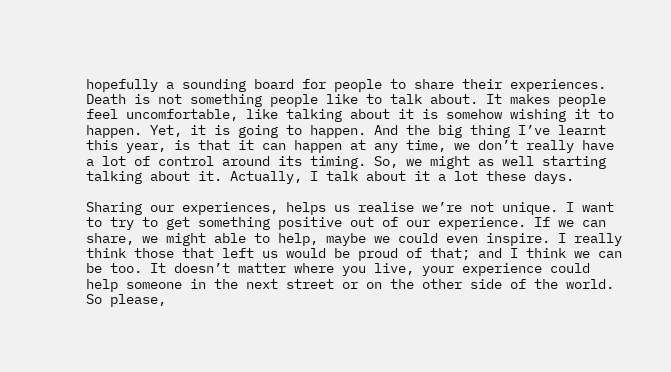hopefully a sounding board for people to share their experiences. Death is not something people like to talk about. It makes people feel uncomfortable, like talking about it is somehow wishing it to happen. Yet, it is going to happen. And the big thing I’ve learnt this year, is that it can happen at any time, we don’t really have a lot of control around its timing. So, we might as well starting talking about it. Actually, I talk about it a lot these days.

Sharing our experiences, helps us realise we’re not unique. I want to try to get something positive out of our experience. If we can share, we might able to help, maybe we could even inspire. I really think those that left us would be proud of that; and I think we can be too. It doesn’t matter where you live, your experience could help someone in the next street or on the other side of the world. So please,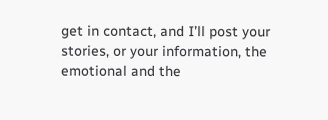get in contact, and I’ll post your stories, or your information, the emotional and the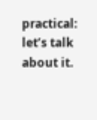practical: let’s talk about it.